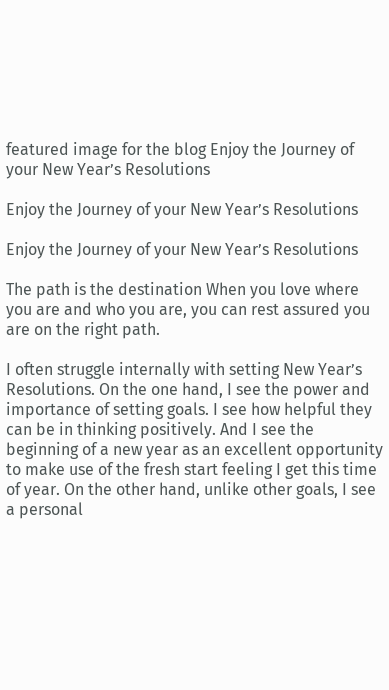featured image for the blog Enjoy the Journey of your New Year’s Resolutions

Enjoy the Journey of your New Year’s Resolutions

Enjoy the Journey of your New Year’s Resolutions

The path is the destination When you love where you are and who you are, you can rest assured you are on the right path.

I often struggle internally with setting New Year’s Resolutions. On the one hand, I see the power and importance of setting goals. I see how helpful they can be in thinking positively. And I see the beginning of a new year as an excellent opportunity to make use of the fresh start feeling I get this time of year. On the other hand, unlike other goals, I see a personal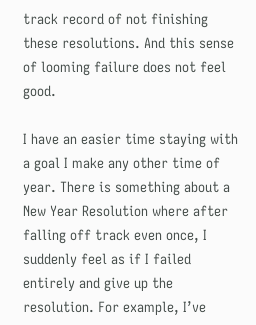track record of not finishing these resolutions. And this sense of looming failure does not feel good.

I have an easier time staying with a goal I make any other time of year. There is something about a New Year Resolution where after falling off track even once, I suddenly feel as if I failed entirely and give up the resolution. For example, I’ve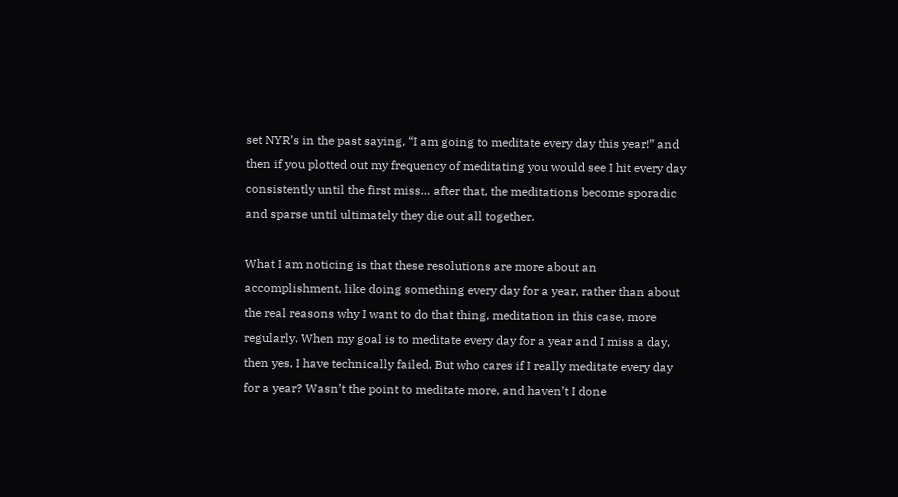set NYR’s in the past saying, “I am going to meditate every day this year!” and then if you plotted out my frequency of meditating you would see I hit every day consistently until the first miss… after that, the meditations become sporadic and sparse until ultimately they die out all together.

What I am noticing is that these resolutions are more about an accomplishment, like doing something every day for a year, rather than about the real reasons why I want to do that thing, meditation in this case, more regularly. When my goal is to meditate every day for a year and I miss a day, then yes, I have technically failed. But who cares if I really meditate every day for a year? Wasn’t the point to meditate more, and haven’t I done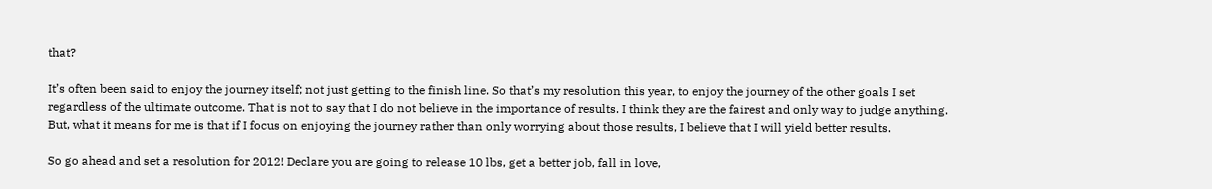that?

It’s often been said to enjoy the journey itself; not just getting to the finish line. So that’s my resolution this year, to enjoy the journey of the other goals I set regardless of the ultimate outcome. That is not to say that I do not believe in the importance of results. I think they are the fairest and only way to judge anything. But, what it means for me is that if I focus on enjoying the journey rather than only worrying about those results, I believe that I will yield better results.

So go ahead and set a resolution for 2012! Declare you are going to release 10 lbs, get a better job, fall in love,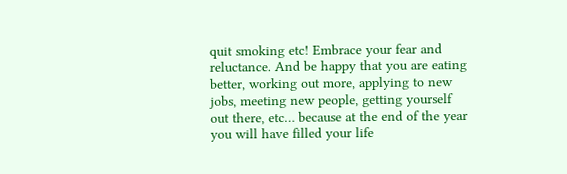quit smoking etc! Embrace your fear and reluctance. And be happy that you are eating better, working out more, applying to new jobs, meeting new people, getting yourself out there, etc… because at the end of the year you will have filled your life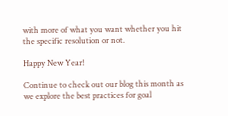with more of what you want whether you hit the specific resolution or not.

Happy New Year!

Continue to check out our blog this month as we explore the best practices for goal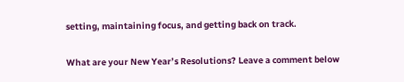setting, maintaining focus, and getting back on track.

What are your New Year’s Resolutions? Leave a comment below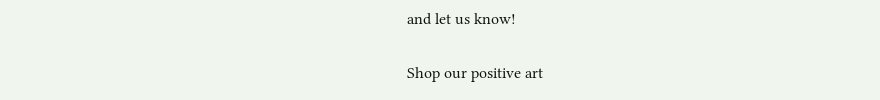and let us know!

Shop our positive art